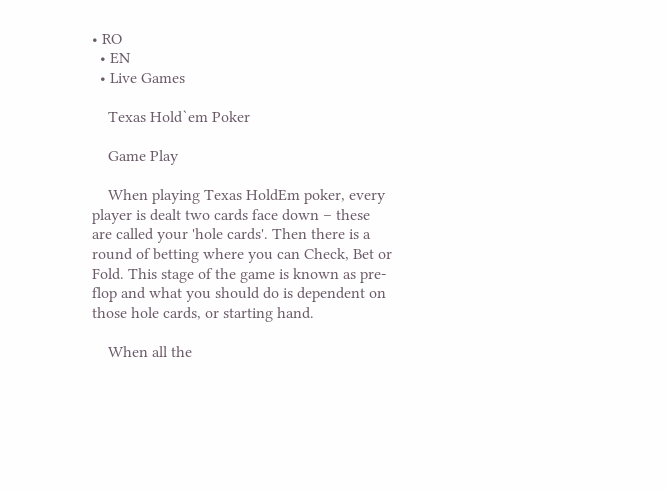• RO
  • EN
  • Live Games

    Texas Hold`em Poker

    Game Play

    When playing Texas HoldEm poker, every player is dealt two cards face down – these are called your 'hole cards'. Then there is a round of betting where you can Check, Bet or Fold. This stage of the game is known as pre-flop and what you should do is dependent on those hole cards, or starting hand.

    When all the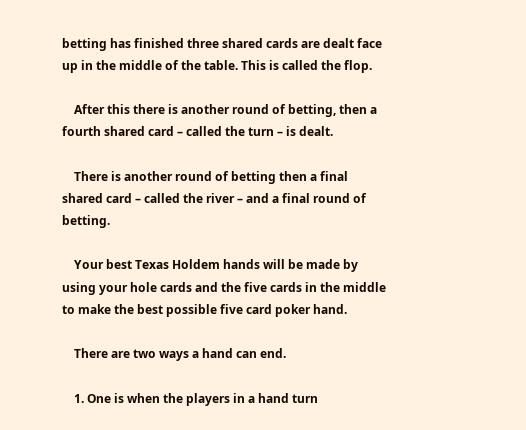betting has finished three shared cards are dealt face up in the middle of the table. This is called the flop.

    After this there is another round of betting, then a fourth shared card – called the turn – is dealt.

    There is another round of betting then a final shared card – called the river – and a final round of betting.

    Your best Texas Holdem hands will be made by using your hole cards and the five cards in the middle to make the best possible five card poker hand.

    There are two ways a hand can end.

    1. One is when the players in a hand turn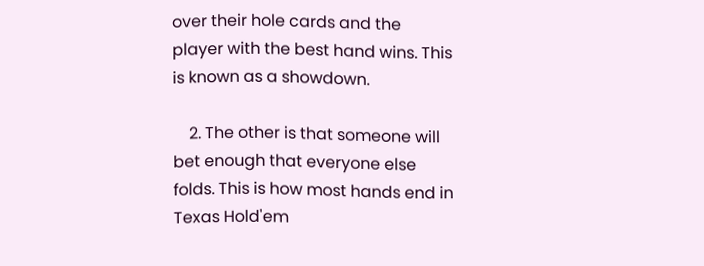over their hole cards and the player with the best hand wins. This is known as a showdown.

    2. The other is that someone will bet enough that everyone else folds. This is how most hands end in Texas Hold'em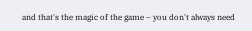and that's the magic of the game – you don't always need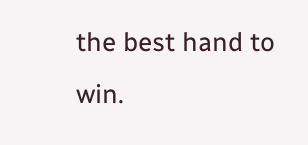the best hand to win.